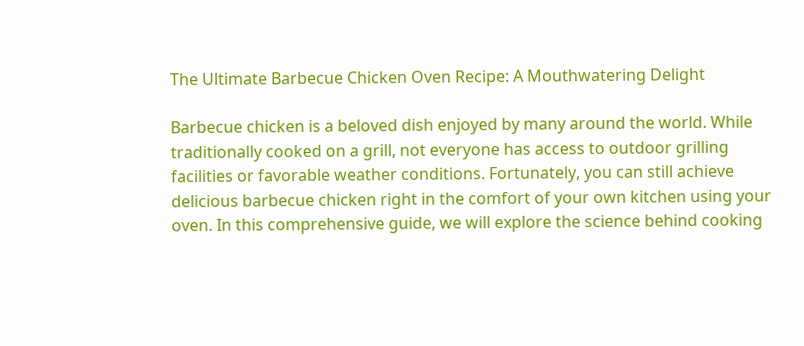The Ultimate Barbecue Chicken Oven Recipe: A Mouthwatering Delight

Barbecue chicken is a beloved dish enjoyed by many around the world. While traditionally cooked on a grill, not everyone has access to outdoor grilling facilities or favorable weather conditions. Fortunately, you can still achieve delicious barbecue chicken right in the comfort of your own kitchen using your oven. In this comprehensive guide, we will explore the science behind cooking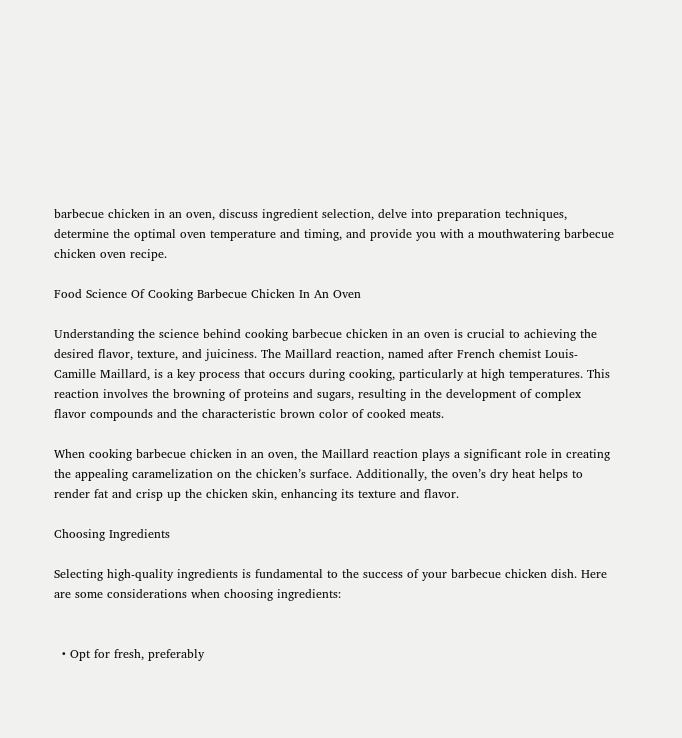barbecue chicken in an oven, discuss ingredient selection, delve into preparation techniques, determine the optimal oven temperature and timing, and provide you with a mouthwatering barbecue chicken oven recipe.

Food Science Of Cooking Barbecue Chicken In An Oven

Understanding the science behind cooking barbecue chicken in an oven is crucial to achieving the desired flavor, texture, and juiciness. The Maillard reaction, named after French chemist Louis-Camille Maillard, is a key process that occurs during cooking, particularly at high temperatures. This reaction involves the browning of proteins and sugars, resulting in the development of complex flavor compounds and the characteristic brown color of cooked meats.

When cooking barbecue chicken in an oven, the Maillard reaction plays a significant role in creating the appealing caramelization on the chicken’s surface. Additionally, the oven’s dry heat helps to render fat and crisp up the chicken skin, enhancing its texture and flavor.

Choosing Ingredients

Selecting high-quality ingredients is fundamental to the success of your barbecue chicken dish. Here are some considerations when choosing ingredients:


  • Opt for fresh, preferably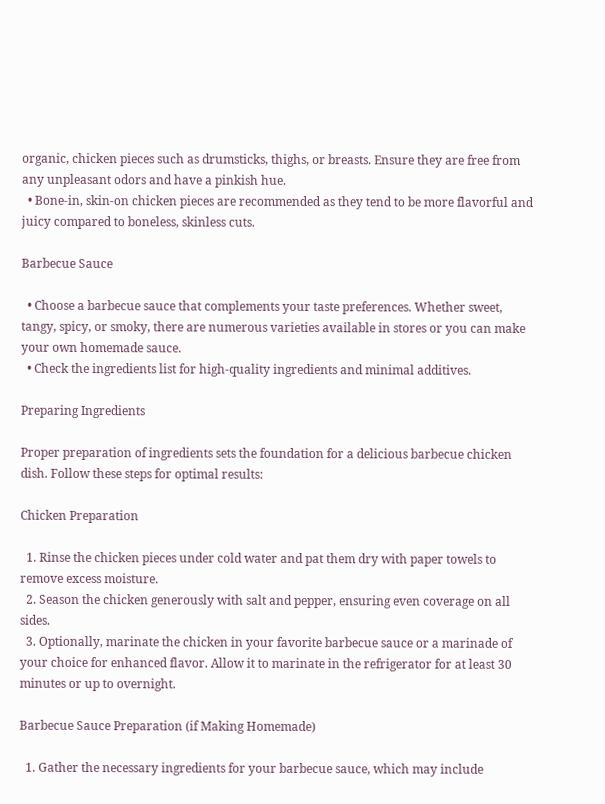organic, chicken pieces such as drumsticks, thighs, or breasts. Ensure they are free from any unpleasant odors and have a pinkish hue.
  • Bone-in, skin-on chicken pieces are recommended as they tend to be more flavorful and juicy compared to boneless, skinless cuts.

Barbecue Sauce

  • Choose a barbecue sauce that complements your taste preferences. Whether sweet, tangy, spicy, or smoky, there are numerous varieties available in stores or you can make your own homemade sauce.
  • Check the ingredients list for high-quality ingredients and minimal additives.

Preparing Ingredients

Proper preparation of ingredients sets the foundation for a delicious barbecue chicken dish. Follow these steps for optimal results:

Chicken Preparation

  1. Rinse the chicken pieces under cold water and pat them dry with paper towels to remove excess moisture.
  2. Season the chicken generously with salt and pepper, ensuring even coverage on all sides.
  3. Optionally, marinate the chicken in your favorite barbecue sauce or a marinade of your choice for enhanced flavor. Allow it to marinate in the refrigerator for at least 30 minutes or up to overnight.

Barbecue Sauce Preparation (if Making Homemade)

  1. Gather the necessary ingredients for your barbecue sauce, which may include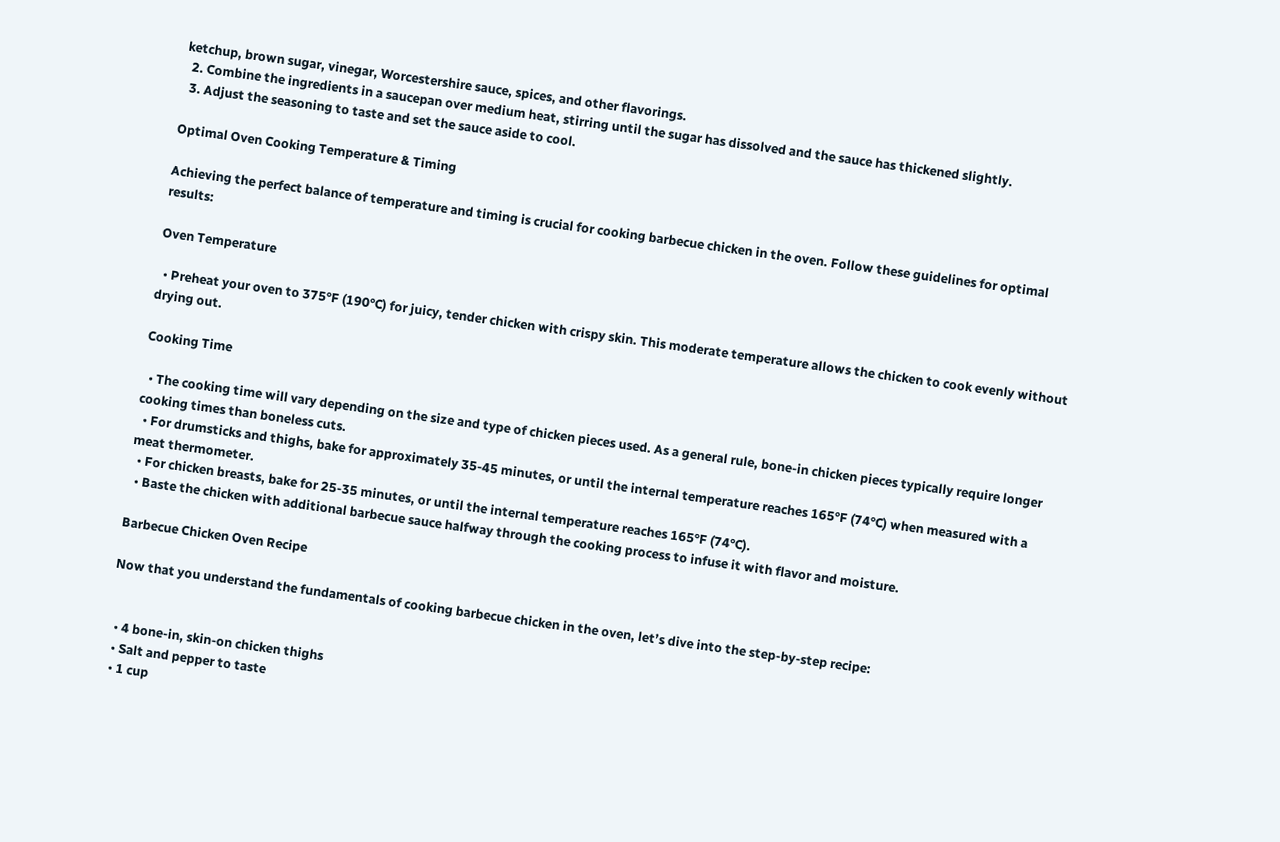ketchup, brown sugar, vinegar, Worcestershire sauce, spices, and other flavorings.
  2. Combine the ingredients in a saucepan over medium heat, stirring until the sugar has dissolved and the sauce has thickened slightly.
  3. Adjust the seasoning to taste and set the sauce aside to cool.

Optimal Oven Cooking Temperature & Timing

Achieving the perfect balance of temperature and timing is crucial for cooking barbecue chicken in the oven. Follow these guidelines for optimal results:

Oven Temperature

  • Preheat your oven to 375°F (190°C) for juicy, tender chicken with crispy skin. This moderate temperature allows the chicken to cook evenly without drying out.

Cooking Time

  • The cooking time will vary depending on the size and type of chicken pieces used. As a general rule, bone-in chicken pieces typically require longer cooking times than boneless cuts.
  • For drumsticks and thighs, bake for approximately 35-45 minutes, or until the internal temperature reaches 165°F (74°C) when measured with a meat thermometer.
  • For chicken breasts, bake for 25-35 minutes, or until the internal temperature reaches 165°F (74°C).
  • Baste the chicken with additional barbecue sauce halfway through the cooking process to infuse it with flavor and moisture.

Barbecue Chicken Oven Recipe

Now that you understand the fundamentals of cooking barbecue chicken in the oven, let’s dive into the step-by-step recipe:


  • 4 bone-in, skin-on chicken thighs
  • Salt and pepper to taste
  • 1 cup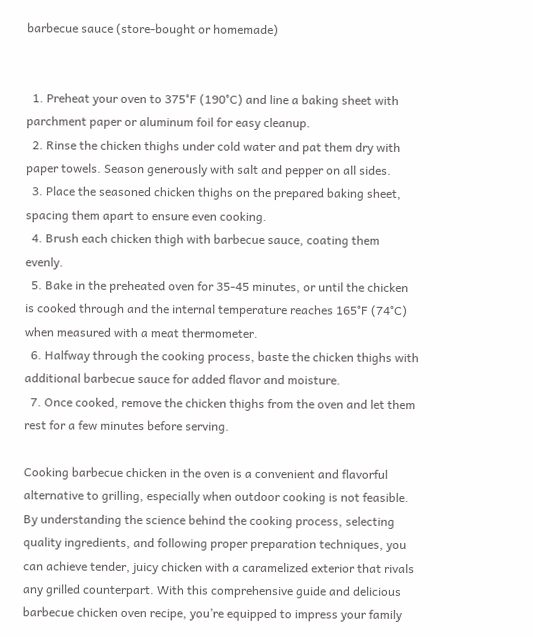barbecue sauce (store-bought or homemade)


  1. Preheat your oven to 375°F (190°C) and line a baking sheet with parchment paper or aluminum foil for easy cleanup.
  2. Rinse the chicken thighs under cold water and pat them dry with paper towels. Season generously with salt and pepper on all sides.
  3. Place the seasoned chicken thighs on the prepared baking sheet, spacing them apart to ensure even cooking.
  4. Brush each chicken thigh with barbecue sauce, coating them evenly.
  5. Bake in the preheated oven for 35-45 minutes, or until the chicken is cooked through and the internal temperature reaches 165°F (74°C) when measured with a meat thermometer.
  6. Halfway through the cooking process, baste the chicken thighs with additional barbecue sauce for added flavor and moisture.
  7. Once cooked, remove the chicken thighs from the oven and let them rest for a few minutes before serving.

Cooking barbecue chicken in the oven is a convenient and flavorful alternative to grilling, especially when outdoor cooking is not feasible. By understanding the science behind the cooking process, selecting quality ingredients, and following proper preparation techniques, you can achieve tender, juicy chicken with a caramelized exterior that rivals any grilled counterpart. With this comprehensive guide and delicious barbecue chicken oven recipe, you’re equipped to impress your family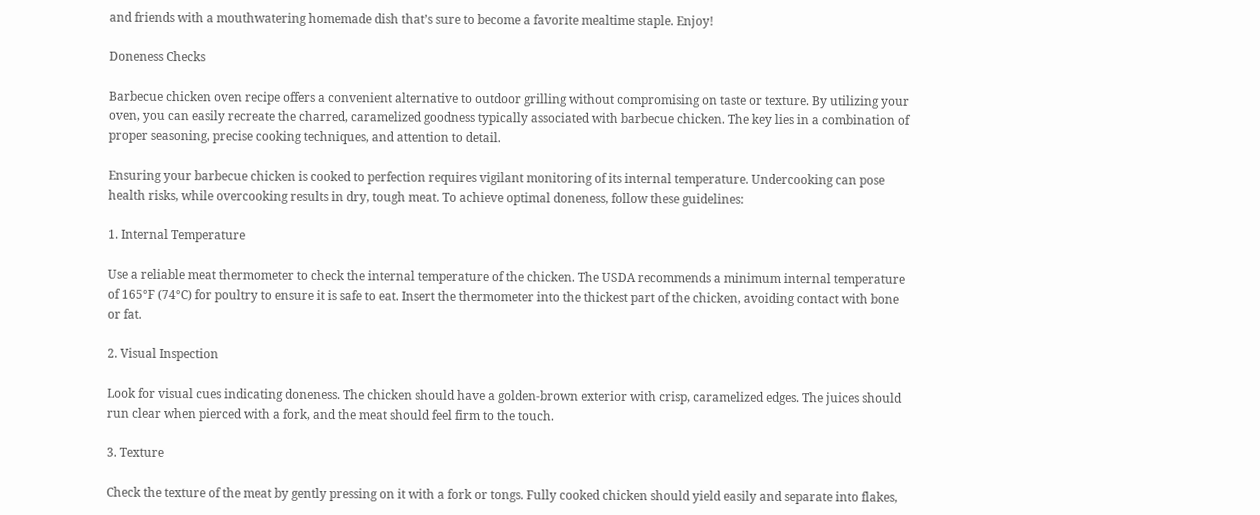and friends with a mouthwatering homemade dish that’s sure to become a favorite mealtime staple. Enjoy!

Doneness Checks

Barbecue chicken oven recipe offers a convenient alternative to outdoor grilling without compromising on taste or texture. By utilizing your oven, you can easily recreate the charred, caramelized goodness typically associated with barbecue chicken. The key lies in a combination of proper seasoning, precise cooking techniques, and attention to detail.

Ensuring your barbecue chicken is cooked to perfection requires vigilant monitoring of its internal temperature. Undercooking can pose health risks, while overcooking results in dry, tough meat. To achieve optimal doneness, follow these guidelines:

1. Internal Temperature

Use a reliable meat thermometer to check the internal temperature of the chicken. The USDA recommends a minimum internal temperature of 165°F (74°C) for poultry to ensure it is safe to eat. Insert the thermometer into the thickest part of the chicken, avoiding contact with bone or fat.

2. Visual Inspection

Look for visual cues indicating doneness. The chicken should have a golden-brown exterior with crisp, caramelized edges. The juices should run clear when pierced with a fork, and the meat should feel firm to the touch.

3. Texture

Check the texture of the meat by gently pressing on it with a fork or tongs. Fully cooked chicken should yield easily and separate into flakes,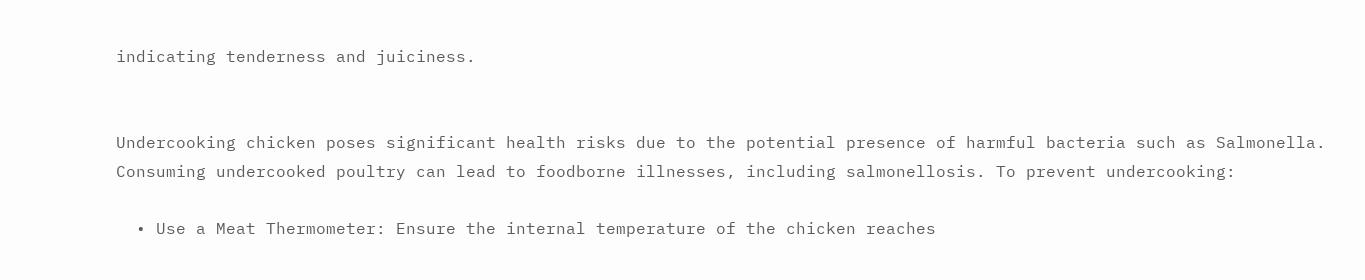indicating tenderness and juiciness.


Undercooking chicken poses significant health risks due to the potential presence of harmful bacteria such as Salmonella. Consuming undercooked poultry can lead to foodborne illnesses, including salmonellosis. To prevent undercooking:

  • Use a Meat Thermometer: Ensure the internal temperature of the chicken reaches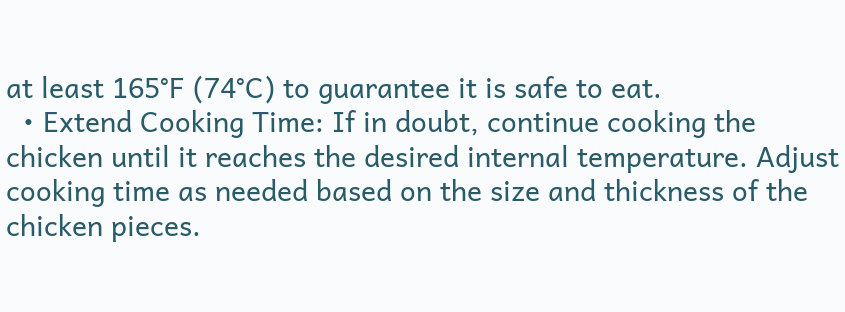at least 165°F (74°C) to guarantee it is safe to eat.
  • Extend Cooking Time: If in doubt, continue cooking the chicken until it reaches the desired internal temperature. Adjust cooking time as needed based on the size and thickness of the chicken pieces.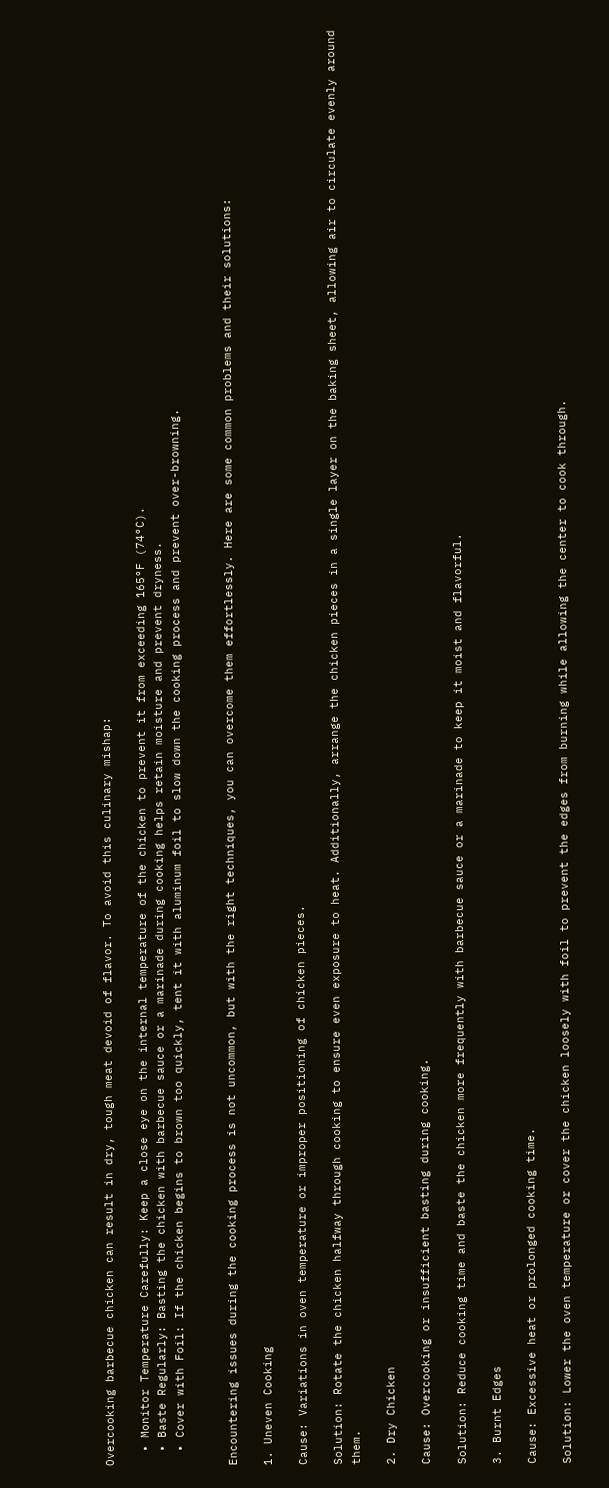Overcooking barbecue chicken can result in dry, tough meat devoid of flavor. To avoid this culinary mishap:

  • Monitor Temperature Carefully: Keep a close eye on the internal temperature of the chicken to prevent it from exceeding 165°F (74°C).
  • Baste Regularly: Basting the chicken with barbecue sauce or a marinade during cooking helps retain moisture and prevent dryness.
  • Cover with Foil: If the chicken begins to brown too quickly, tent it with aluminum foil to slow down the cooking process and prevent over-browning.


Encountering issues during the cooking process is not uncommon, but with the right techniques, you can overcome them effortlessly. Here are some common problems and their solutions:

1. Uneven Cooking

Cause: Variations in oven temperature or improper positioning of chicken pieces.

Solution: Rotate the chicken halfway through cooking to ensure even exposure to heat. Additionally, arrange the chicken pieces in a single layer on the baking sheet, allowing air to circulate evenly around them.

2. Dry Chicken

Cause: Overcooking or insufficient basting during cooking.

Solution: Reduce cooking time and baste the chicken more frequently with barbecue sauce or a marinade to keep it moist and flavorful.

3. Burnt Edges

Cause: Excessive heat or prolonged cooking time.

Solution: Lower the oven temperature or cover the chicken loosely with foil to prevent the edges from burning while allowing the center to cook through.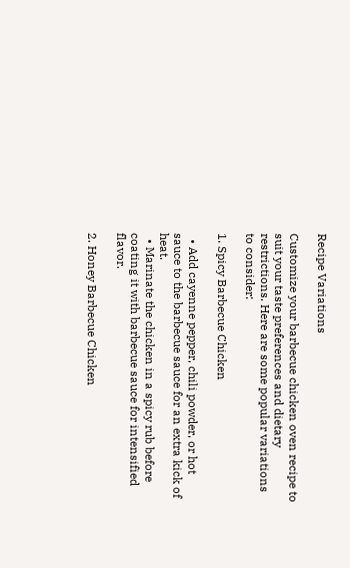Recipe Variations

Customize your barbecue chicken oven recipe to suit your taste preferences and dietary restrictions. Here are some popular variations to consider:

1. Spicy Barbecue Chicken

  • Add cayenne pepper, chili powder, or hot sauce to the barbecue sauce for an extra kick of heat.
  • Marinate the chicken in a spicy rub before coating it with barbecue sauce for intensified flavor.

2. Honey Barbecue Chicken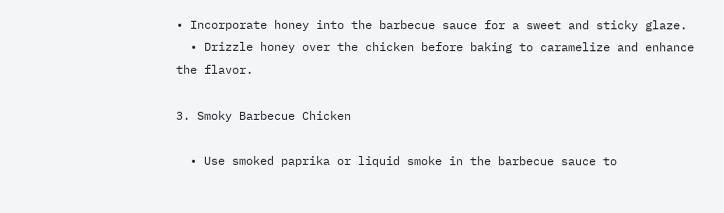• Incorporate honey into the barbecue sauce for a sweet and sticky glaze.
  • Drizzle honey over the chicken before baking to caramelize and enhance the flavor.

3. Smoky Barbecue Chicken

  • Use smoked paprika or liquid smoke in the barbecue sauce to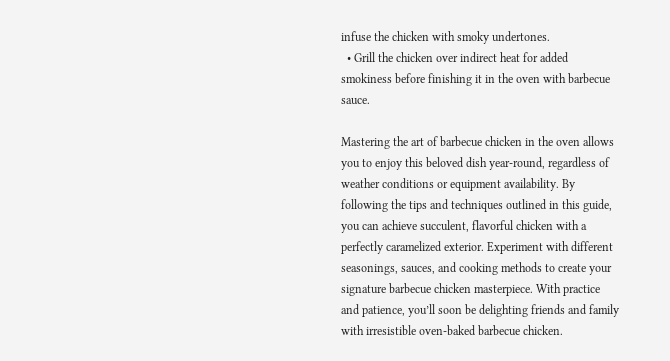infuse the chicken with smoky undertones.
  • Grill the chicken over indirect heat for added smokiness before finishing it in the oven with barbecue sauce.

Mastering the art of barbecue chicken in the oven allows you to enjoy this beloved dish year-round, regardless of weather conditions or equipment availability. By following the tips and techniques outlined in this guide, you can achieve succulent, flavorful chicken with a perfectly caramelized exterior. Experiment with different seasonings, sauces, and cooking methods to create your signature barbecue chicken masterpiece. With practice and patience, you’ll soon be delighting friends and family with irresistible oven-baked barbecue chicken.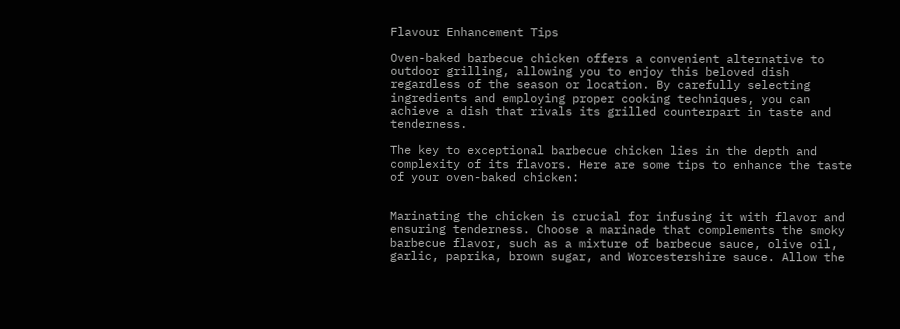Flavour Enhancement Tips

Oven-baked barbecue chicken offers a convenient alternative to outdoor grilling, allowing you to enjoy this beloved dish regardless of the season or location. By carefully selecting ingredients and employing proper cooking techniques, you can achieve a dish that rivals its grilled counterpart in taste and tenderness.

The key to exceptional barbecue chicken lies in the depth and complexity of its flavors. Here are some tips to enhance the taste of your oven-baked chicken:


Marinating the chicken is crucial for infusing it with flavor and ensuring tenderness. Choose a marinade that complements the smoky barbecue flavor, such as a mixture of barbecue sauce, olive oil, garlic, paprika, brown sugar, and Worcestershire sauce. Allow the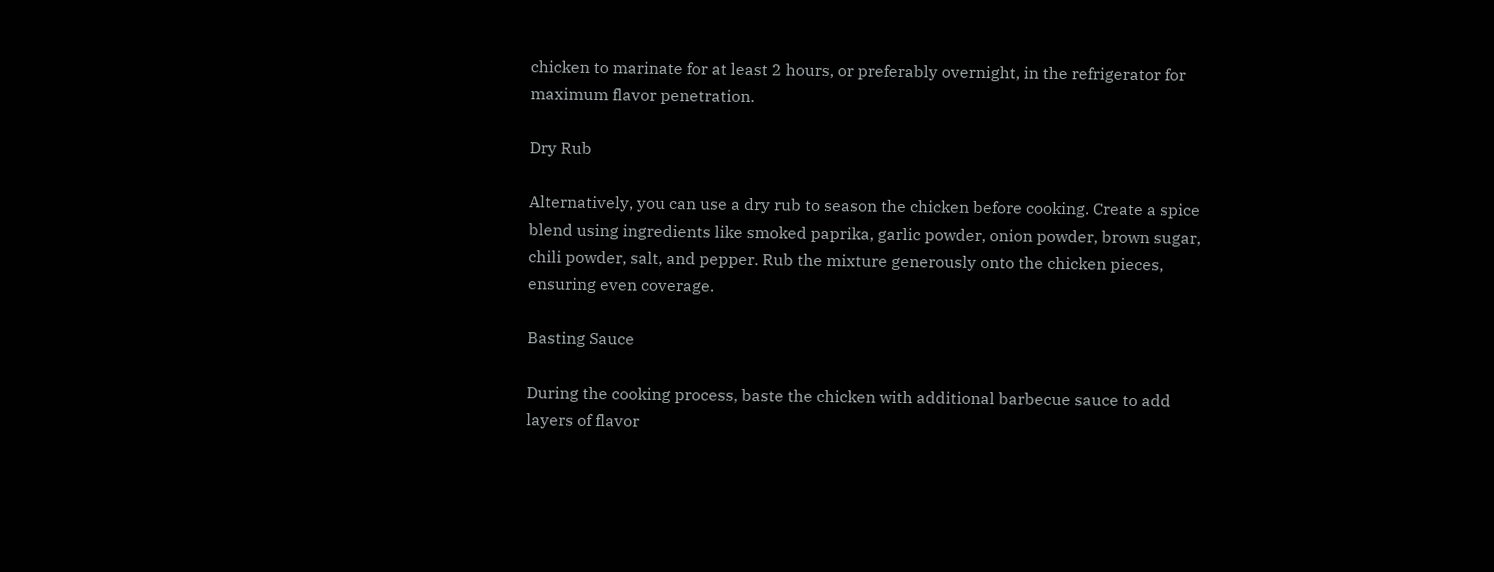chicken to marinate for at least 2 hours, or preferably overnight, in the refrigerator for maximum flavor penetration.

Dry Rub

Alternatively, you can use a dry rub to season the chicken before cooking. Create a spice blend using ingredients like smoked paprika, garlic powder, onion powder, brown sugar, chili powder, salt, and pepper. Rub the mixture generously onto the chicken pieces, ensuring even coverage.

Basting Sauce

During the cooking process, baste the chicken with additional barbecue sauce to add layers of flavor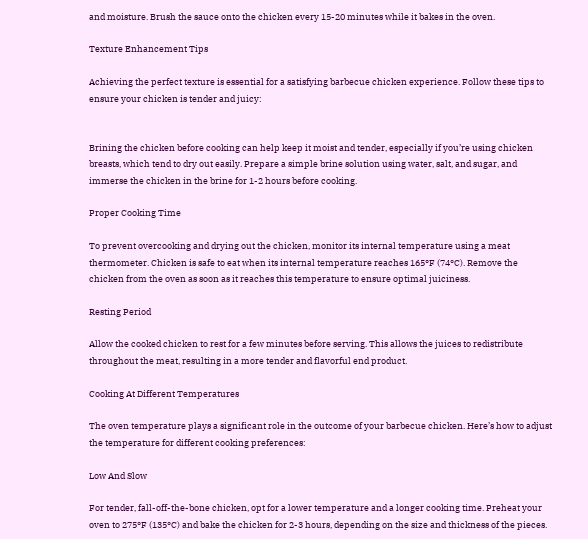and moisture. Brush the sauce onto the chicken every 15-20 minutes while it bakes in the oven.

Texture Enhancement Tips

Achieving the perfect texture is essential for a satisfying barbecue chicken experience. Follow these tips to ensure your chicken is tender and juicy:


Brining the chicken before cooking can help keep it moist and tender, especially if you’re using chicken breasts, which tend to dry out easily. Prepare a simple brine solution using water, salt, and sugar, and immerse the chicken in the brine for 1-2 hours before cooking.

Proper Cooking Time

To prevent overcooking and drying out the chicken, monitor its internal temperature using a meat thermometer. Chicken is safe to eat when its internal temperature reaches 165°F (74°C). Remove the chicken from the oven as soon as it reaches this temperature to ensure optimal juiciness.

Resting Period

Allow the cooked chicken to rest for a few minutes before serving. This allows the juices to redistribute throughout the meat, resulting in a more tender and flavorful end product.

Cooking At Different Temperatures

The oven temperature plays a significant role in the outcome of your barbecue chicken. Here’s how to adjust the temperature for different cooking preferences:

Low And Slow

For tender, fall-off-the-bone chicken, opt for a lower temperature and a longer cooking time. Preheat your oven to 275°F (135°C) and bake the chicken for 2-3 hours, depending on the size and thickness of the pieces.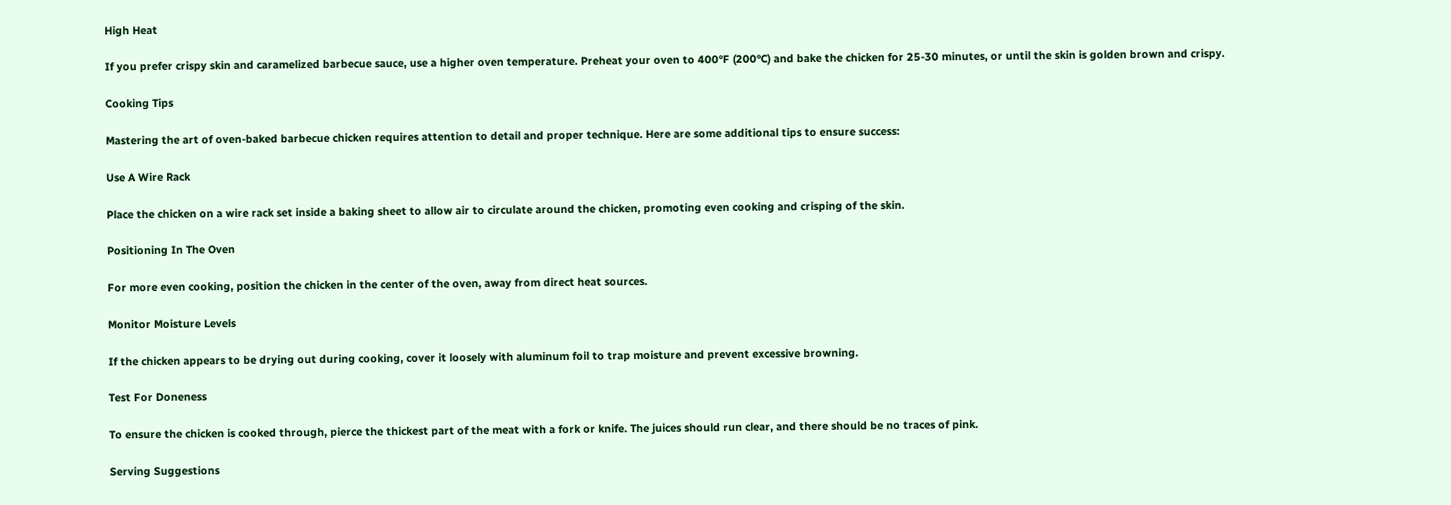High Heat

If you prefer crispy skin and caramelized barbecue sauce, use a higher oven temperature. Preheat your oven to 400°F (200°C) and bake the chicken for 25-30 minutes, or until the skin is golden brown and crispy.

Cooking Tips

Mastering the art of oven-baked barbecue chicken requires attention to detail and proper technique. Here are some additional tips to ensure success:

Use A Wire Rack

Place the chicken on a wire rack set inside a baking sheet to allow air to circulate around the chicken, promoting even cooking and crisping of the skin.

Positioning In The Oven

For more even cooking, position the chicken in the center of the oven, away from direct heat sources.

Monitor Moisture Levels

If the chicken appears to be drying out during cooking, cover it loosely with aluminum foil to trap moisture and prevent excessive browning.

Test For Doneness

To ensure the chicken is cooked through, pierce the thickest part of the meat with a fork or knife. The juices should run clear, and there should be no traces of pink.

Serving Suggestions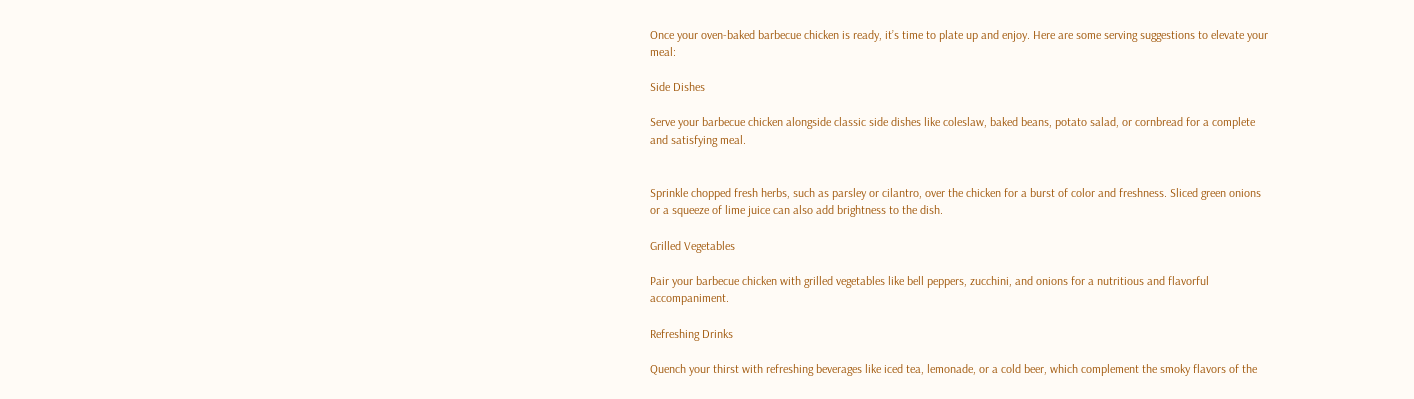Once your oven-baked barbecue chicken is ready, it’s time to plate up and enjoy. Here are some serving suggestions to elevate your meal:

Side Dishes

Serve your barbecue chicken alongside classic side dishes like coleslaw, baked beans, potato salad, or cornbread for a complete and satisfying meal.


Sprinkle chopped fresh herbs, such as parsley or cilantro, over the chicken for a burst of color and freshness. Sliced green onions or a squeeze of lime juice can also add brightness to the dish.

Grilled Vegetables

Pair your barbecue chicken with grilled vegetables like bell peppers, zucchini, and onions for a nutritious and flavorful accompaniment.

Refreshing Drinks

Quench your thirst with refreshing beverages like iced tea, lemonade, or a cold beer, which complement the smoky flavors of the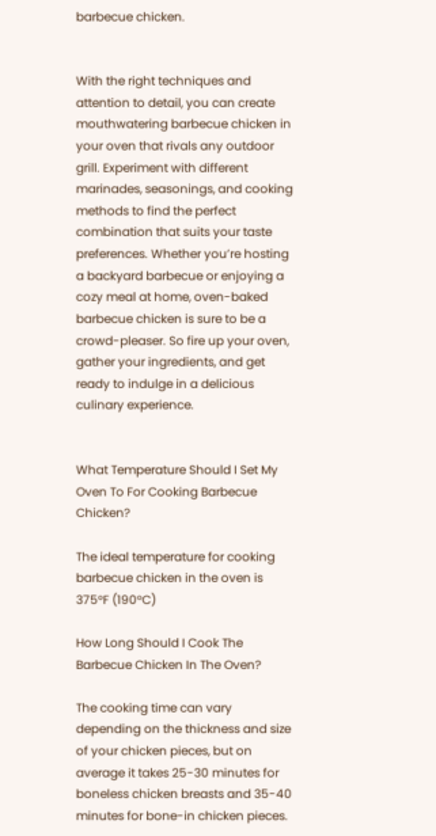barbecue chicken.


With the right techniques and attention to detail, you can create mouthwatering barbecue chicken in your oven that rivals any outdoor grill. Experiment with different marinades, seasonings, and cooking methods to find the perfect combination that suits your taste preferences. Whether you’re hosting a backyard barbecue or enjoying a cozy meal at home, oven-baked barbecue chicken is sure to be a crowd-pleaser. So fire up your oven, gather your ingredients, and get ready to indulge in a delicious culinary experience.


What Temperature Should I Set My Oven To For Cooking Barbecue Chicken?

The ideal temperature for cooking barbecue chicken in the oven is 375°F (190°C)

How Long Should I Cook The Barbecue Chicken In The Oven?

The cooking time can vary depending on the thickness and size of your chicken pieces, but on average it takes 25-30 minutes for boneless chicken breasts and 35-40 minutes for bone-in chicken pieces.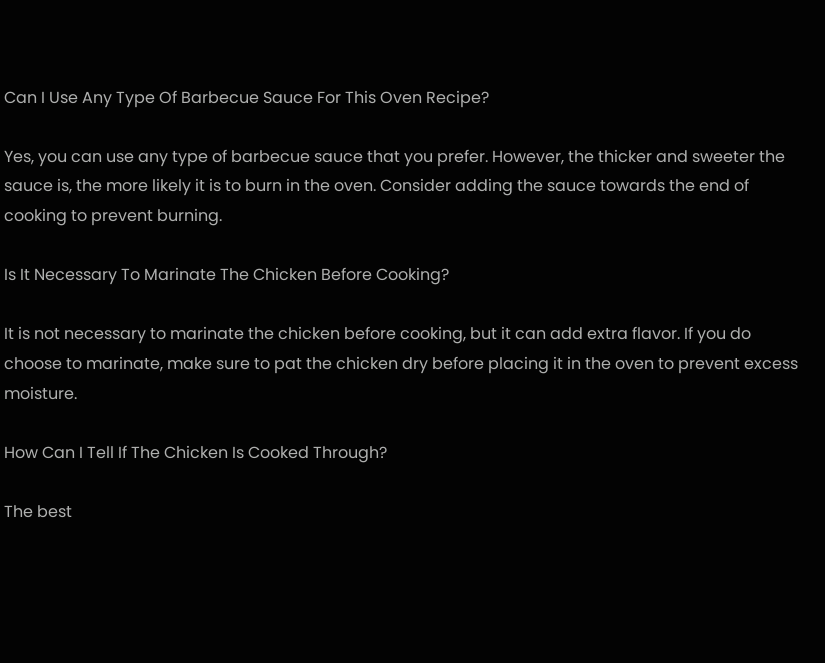Can I Use Any Type Of Barbecue Sauce For This Oven Recipe?

Yes, you can use any type of barbecue sauce that you prefer. However, the thicker and sweeter the sauce is, the more likely it is to burn in the oven. Consider adding the sauce towards the end of cooking to prevent burning.

Is It Necessary To Marinate The Chicken Before Cooking?

It is not necessary to marinate the chicken before cooking, but it can add extra flavor. If you do choose to marinate, make sure to pat the chicken dry before placing it in the oven to prevent excess moisture.

How Can I Tell If The Chicken Is Cooked Through?

The best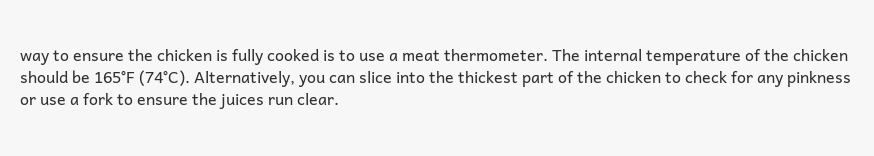way to ensure the chicken is fully cooked is to use a meat thermometer. The internal temperature of the chicken should be 165°F (74°C). Alternatively, you can slice into the thickest part of the chicken to check for any pinkness or use a fork to ensure the juices run clear.